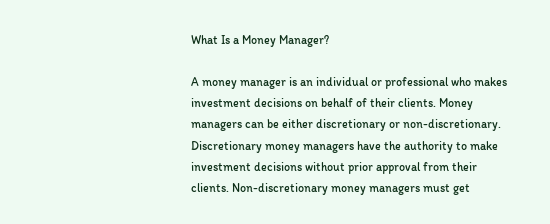What Is a Money Manager?

A money manager is an individual or professional who makes investment decisions on behalf of their clients. Money managers can be either discretionary or non-discretionary. Discretionary money managers have the authority to make investment decisions without prior approval from their clients. Non-discretionary money managers must get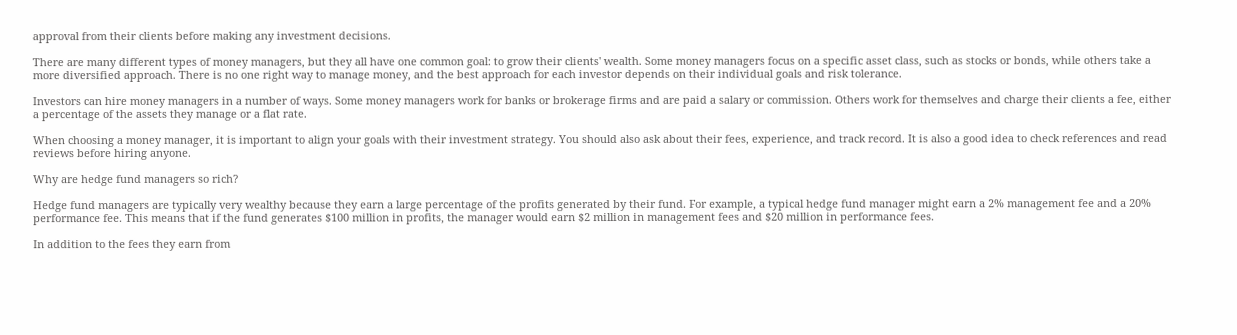approval from their clients before making any investment decisions.

There are many different types of money managers, but they all have one common goal: to grow their clients' wealth. Some money managers focus on a specific asset class, such as stocks or bonds, while others take a more diversified approach. There is no one right way to manage money, and the best approach for each investor depends on their individual goals and risk tolerance.

Investors can hire money managers in a number of ways. Some money managers work for banks or brokerage firms and are paid a salary or commission. Others work for themselves and charge their clients a fee, either a percentage of the assets they manage or a flat rate.

When choosing a money manager, it is important to align your goals with their investment strategy. You should also ask about their fees, experience, and track record. It is also a good idea to check references and read reviews before hiring anyone.

Why are hedge fund managers so rich?

Hedge fund managers are typically very wealthy because they earn a large percentage of the profits generated by their fund. For example, a typical hedge fund manager might earn a 2% management fee and a 20% performance fee. This means that if the fund generates $100 million in profits, the manager would earn $2 million in management fees and $20 million in performance fees.

In addition to the fees they earn from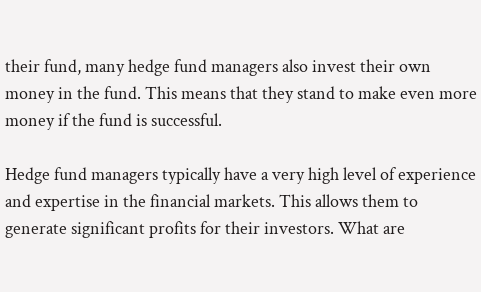their fund, many hedge fund managers also invest their own money in the fund. This means that they stand to make even more money if the fund is successful.

Hedge fund managers typically have a very high level of experience and expertise in the financial markets. This allows them to generate significant profits for their investors. What are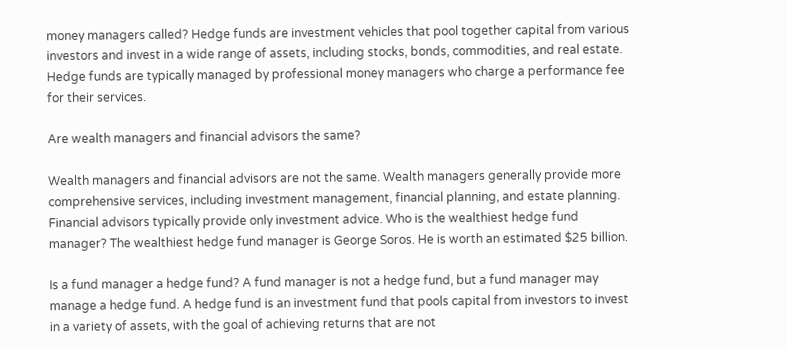money managers called? Hedge funds are investment vehicles that pool together capital from various investors and invest in a wide range of assets, including stocks, bonds, commodities, and real estate. Hedge funds are typically managed by professional money managers who charge a performance fee for their services.

Are wealth managers and financial advisors the same?

Wealth managers and financial advisors are not the same. Wealth managers generally provide more comprehensive services, including investment management, financial planning, and estate planning. Financial advisors typically provide only investment advice. Who is the wealthiest hedge fund manager? The wealthiest hedge fund manager is George Soros. He is worth an estimated $25 billion.

Is a fund manager a hedge fund? A fund manager is not a hedge fund, but a fund manager may manage a hedge fund. A hedge fund is an investment fund that pools capital from investors to invest in a variety of assets, with the goal of achieving returns that are not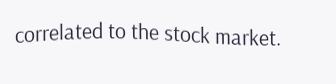correlated to the stock market.